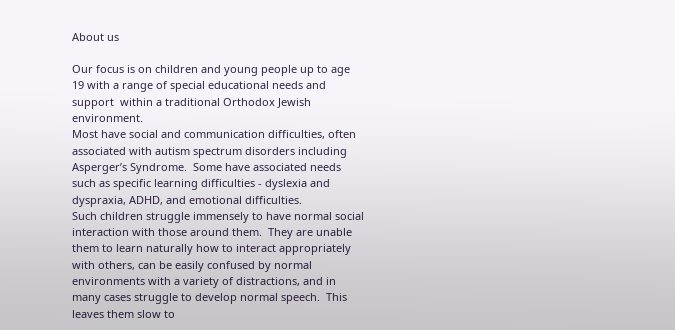About us

Our focus is on children and young people up to age 19 with a range of special educational needs and support  within a traditional Orthodox Jewish environment.
Most have social and communication difficulties, often associated with autism spectrum disorders including Asperger’s Syndrome.  Some have associated needs such as specific learning difficulties - dyslexia and dyspraxia, ADHD, and emotional difficulties.
Such children struggle immensely to have normal social interaction with those around them.  They are unable them to learn naturally how to interact appropriately with others, can be easily confused by normal environments with a variety of distractions, and in many cases struggle to develop normal speech.  This leaves them slow to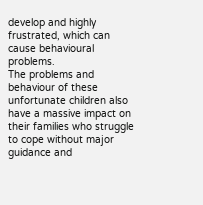develop and highly frustrated, which can cause behavioural problems.
The problems and behaviour of these unfortunate children also have a massive impact on their families who struggle to cope without major guidance and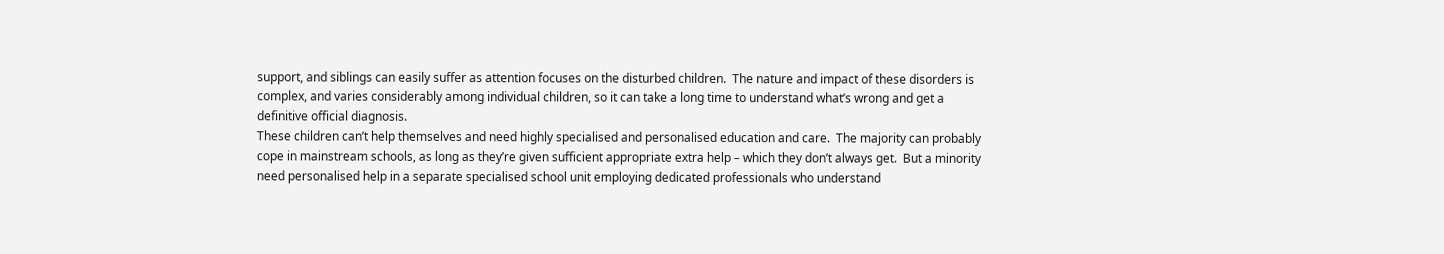support, and siblings can easily suffer as attention focuses on the disturbed children.  The nature and impact of these disorders is complex, and varies considerably among individual children, so it can take a long time to understand what’s wrong and get a definitive official diagnosis.
These children can’t help themselves and need highly specialised and personalised education and care.  The majority can probably cope in mainstream schools, as long as they’re given sufficient appropriate extra help – which they don’t always get.  But a minority need personalised help in a separate specialised school unit employing dedicated professionals who understand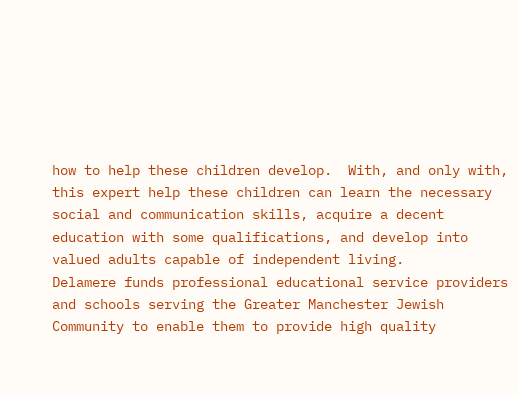how to help these children develop.  With, and only with, this expert help these children can learn the necessary social and communication skills, acquire a decent education with some qualifications, and develop into valued adults capable of independent living.
Delamere funds professional educational service providers and schools serving the Greater Manchester Jewish Community to enable them to provide high quality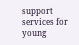support services for young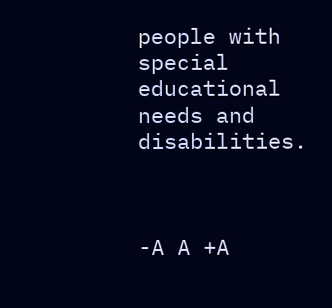people with special educational needs and disabilities.



-A A +A